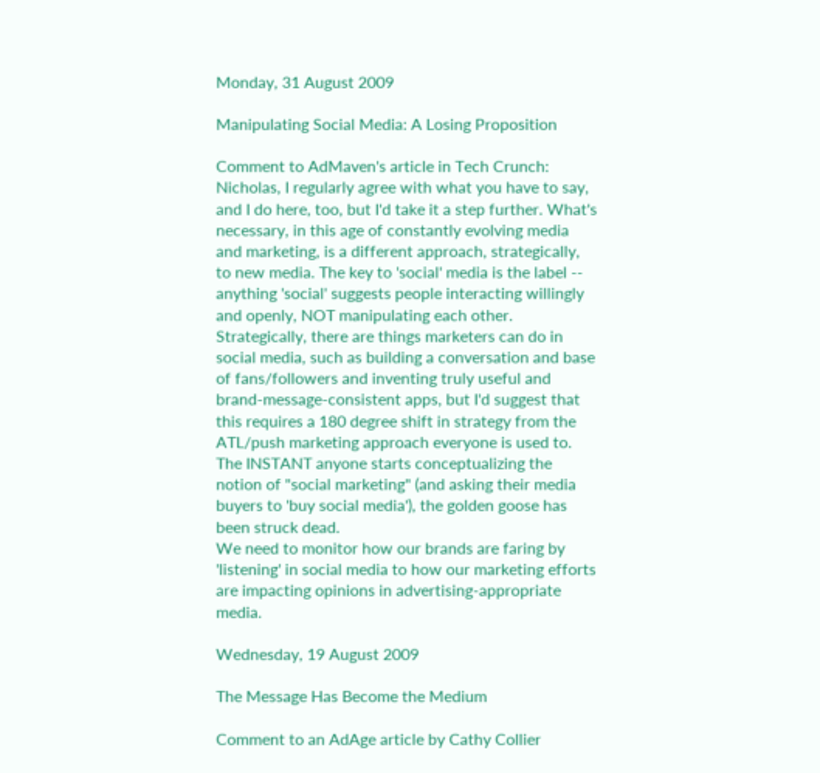Monday, 31 August 2009

Manipulating Social Media: A Losing Proposition

Comment to AdMaven's article in Tech Crunch:
Nicholas, I regularly agree with what you have to say, and I do here, too, but I'd take it a step further. What's necessary, in this age of constantly evolving media and marketing, is a different approach, strategically, to new media. The key to 'social' media is the label -- anything 'social' suggests people interacting willingly and openly, NOT manipulating each other.
Strategically, there are things marketers can do in social media, such as building a conversation and base of fans/followers and inventing truly useful and brand-message-consistent apps, but I'd suggest that this requires a 180 degree shift in strategy from the ATL/push marketing approach everyone is used to. The INSTANT anyone starts conceptualizing the notion of "social marketing" (and asking their media buyers to 'buy social media'), the golden goose has been struck dead.
We need to monitor how our brands are faring by 'listening' in social media to how our marketing efforts are impacting opinions in advertising-appropriate media.

Wednesday, 19 August 2009

The Message Has Become the Medium

Comment to an AdAge article by Cathy Collier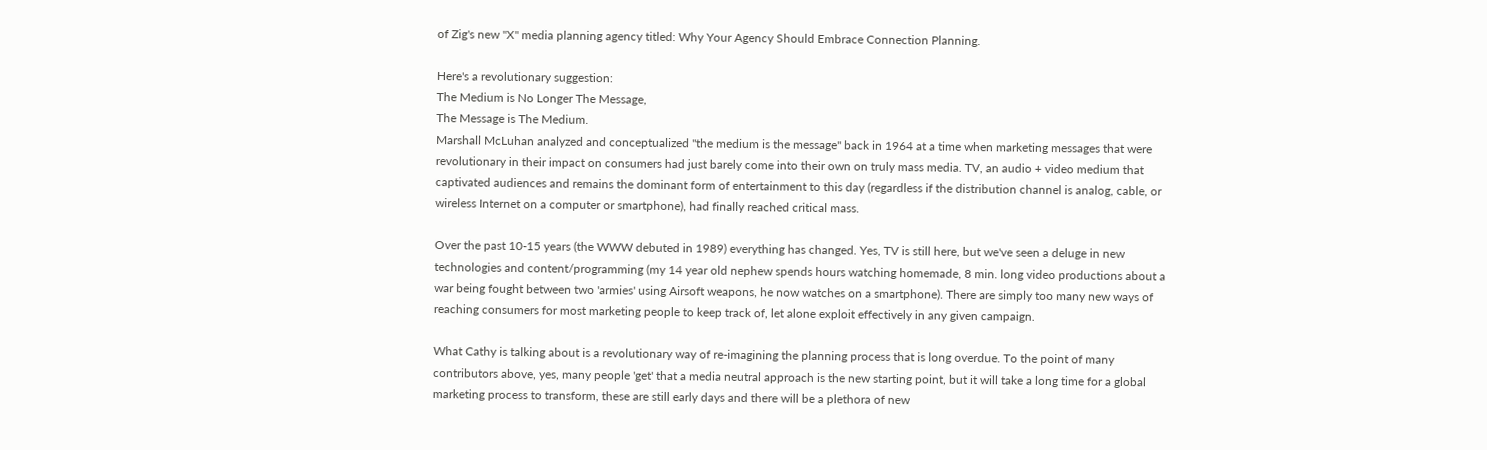of Zig's new "X" media planning agency titled: Why Your Agency Should Embrace Connection Planning.

Here's a revolutionary suggestion:
The Medium is No Longer The Message,
The Message is The Medium.
Marshall McLuhan analyzed and conceptualized "the medium is the message" back in 1964 at a time when marketing messages that were revolutionary in their impact on consumers had just barely come into their own on truly mass media. TV, an audio + video medium that captivated audiences and remains the dominant form of entertainment to this day (regardless if the distribution channel is analog, cable, or wireless Internet on a computer or smartphone), had finally reached critical mass.

Over the past 10-15 years (the WWW debuted in 1989) everything has changed. Yes, TV is still here, but we've seen a deluge in new technologies and content/programming (my 14 year old nephew spends hours watching homemade, 8 min. long video productions about a war being fought between two 'armies' using Airsoft weapons, he now watches on a smartphone). There are simply too many new ways of reaching consumers for most marketing people to keep track of, let alone exploit effectively in any given campaign.

What Cathy is talking about is a revolutionary way of re-imagining the planning process that is long overdue. To the point of many contributors above, yes, many people 'get' that a media neutral approach is the new starting point, but it will take a long time for a global marketing process to transform, these are still early days and there will be a plethora of new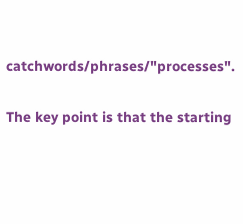catchwords/phrases/"processes".

The key point is that the starting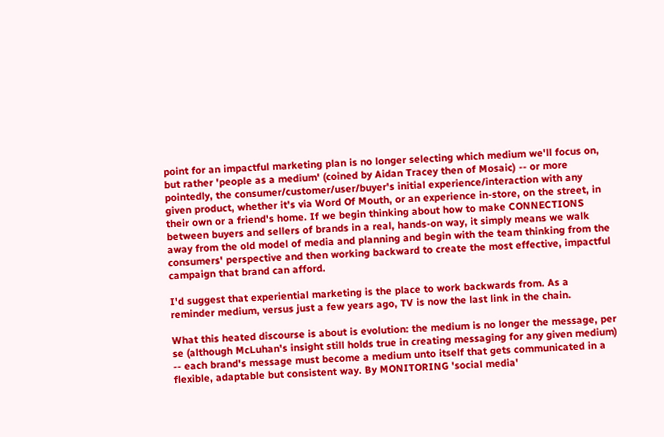point for an impactful marketing plan is no longer selecting which medium we'll focus on, but rather 'people as a medium' (coined by Aidan Tracey then of Mosaic) -- or more pointedly, the consumer/customer/user/buyer's initial experience/interaction with any given product, whether it's via Word Of Mouth, or an experience in-store, on the street, in their own or a friend's home. If we begin thinking about how to make CONNECTIONS between buyers and sellers of brands in a real, hands-on way, it simply means we walk away from the old model of media and planning and begin with the team thinking from the consumers' perspective and then working backward to create the most effective, impactful campaign that brand can afford.

I'd suggest that experiential marketing is the place to work backwards from. As a reminder medium, versus just a few years ago, TV is now the last link in the chain.

What this heated discourse is about is evolution: the medium is no longer the message, per se (although McLuhan's insight still holds true in creating messaging for any given medium) -- each brand's message must become a medium unto itself that gets communicated in a flexible, adaptable but consistent way. By MONITORING 'social media'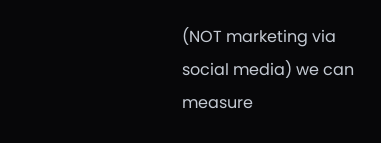(NOT marketing via social media) we can measure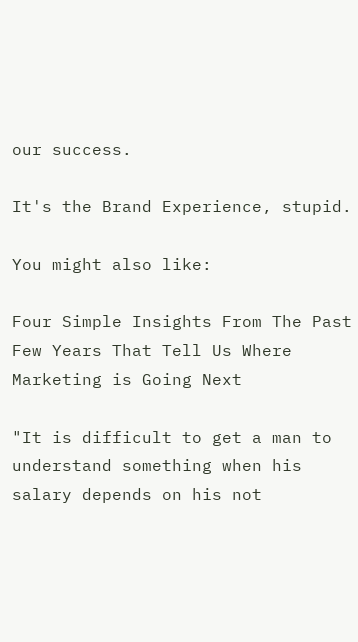our success.

It's the Brand Experience, stupid.

You might also like:

Four Simple Insights From The Past Few Years That Tell Us Where Marketing is Going Next

"It is difficult to get a man to understand something when his salary depends on his not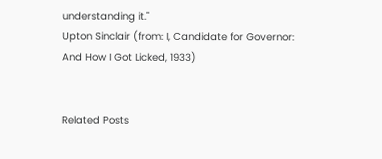understanding it."
Upton Sinclair (from: I, Candidate for Governor: And How I Got Licked, 1933)


Related Posts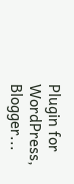Plugin for WordPress, Blogger...